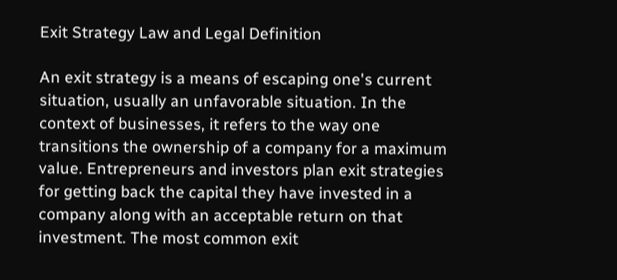Exit Strategy Law and Legal Definition

An exit strategy is a means of escaping one's current situation, usually an unfavorable situation. In the context of businesses, it refers to the way one transitions the ownership of a company for a maximum value. Entrepreneurs and investors plan exit strategies for getting back the capital they have invested in a company along with an acceptable return on that investment. The most common exit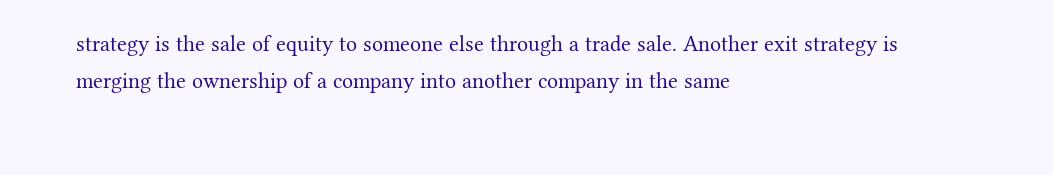strategy is the sale of equity to someone else through a trade sale. Another exit strategy is merging the ownership of a company into another company in the same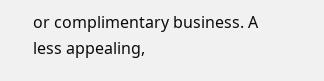or complimentary business. A less appealing,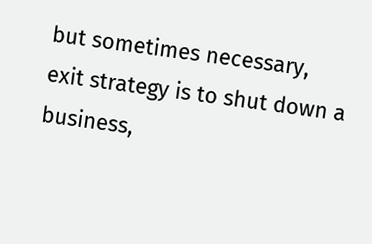but sometimes necessary, exit strategy is to shut down a business,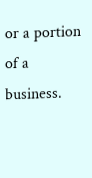or a portion of a business.